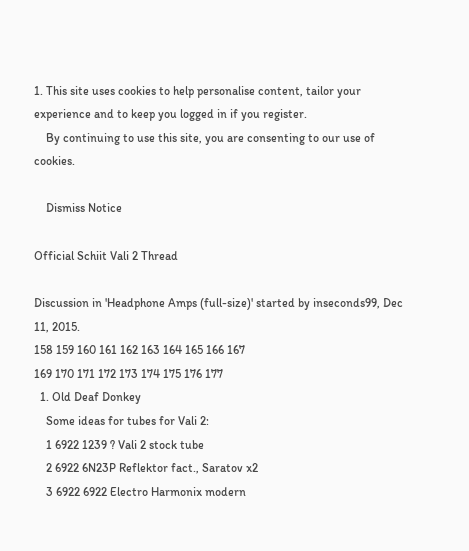1. This site uses cookies to help personalise content, tailor your experience and to keep you logged in if you register.
    By continuing to use this site, you are consenting to our use of cookies.

    Dismiss Notice

Official Schiit Vali 2 Thread

Discussion in 'Headphone Amps (full-size)' started by inseconds99, Dec 11, 2015.
158 159 160 161 162 163 164 165 166 167
169 170 171 172 173 174 175 176 177
  1. Old Deaf Donkey
    Some ideas for tubes for Vali 2:
    1 6922 1239 ? Vali 2 stock tube
    2 6922 6N23P Reflektor fact., Saratov x2
    3 6922 6922 Electro Harmonix modern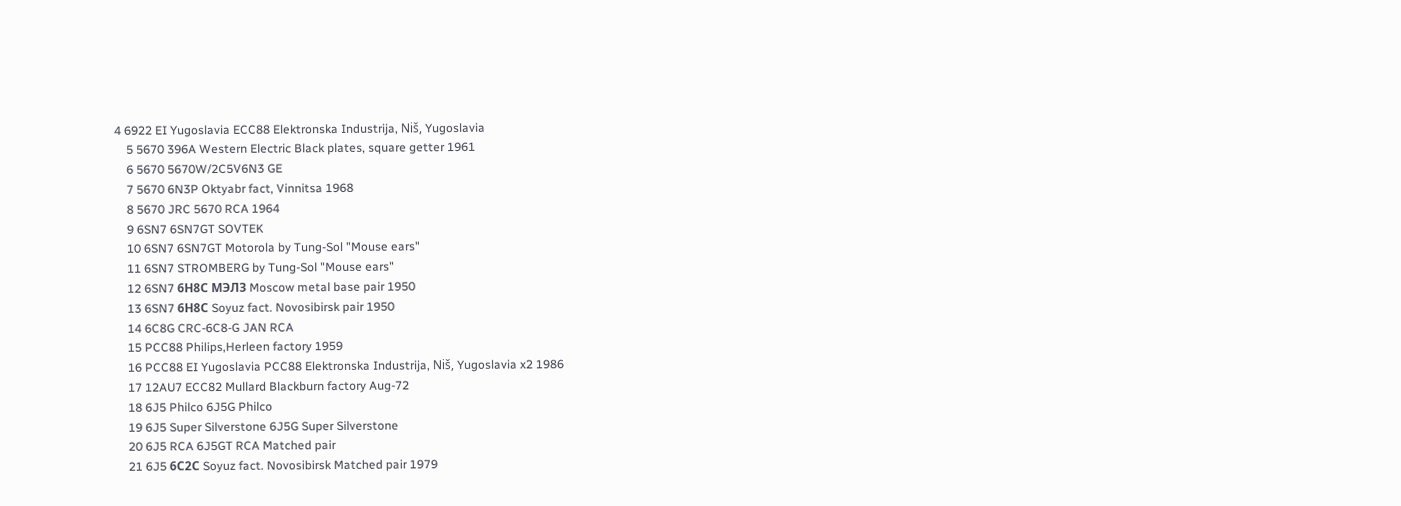4 6922 EI Yugoslavia ECC88 Elektronska Industrija, Niš, Yugoslavia
    5 5670 396A Western Electric Black plates, square getter 1961
    6 5670 5670W/2C5V6N3 GE
    7 5670 6N3P Oktyabr fact, Vinnitsa 1968
    8 5670 JRC 5670 RCA 1964
    9 6SN7 6SN7GT SOVTEK
    10 6SN7 6SN7GT Motorola by Tung-Sol "Mouse ears"
    11 6SN7 STROMBERG by Tung-Sol "Mouse ears"
    12 6SN7 6Н8С МЭЛЗ Moscow metal base pair 1950
    13 6SN7 6Н8С Soyuz fact. Novosibirsk pair 1950
    14 6C8G CRC-6C8-G JAN RCA
    15 PCC88 Philips,Herleen factory 1959
    16 PCC88 EI Yugoslavia PCC88 Elektronska Industrija, Niš, Yugoslavia x2 1986
    17 12AU7 ECC82 Mullard Blackburn factory Aug-72
    18 6J5 Philco 6J5G Philco
    19 6J5 Super Silverstone 6J5G Super Silverstone
    20 6J5 RCA 6J5GT RCA Matched pair
    21 6J5 6С2С Soyuz fact. Novosibirsk Matched pair 1979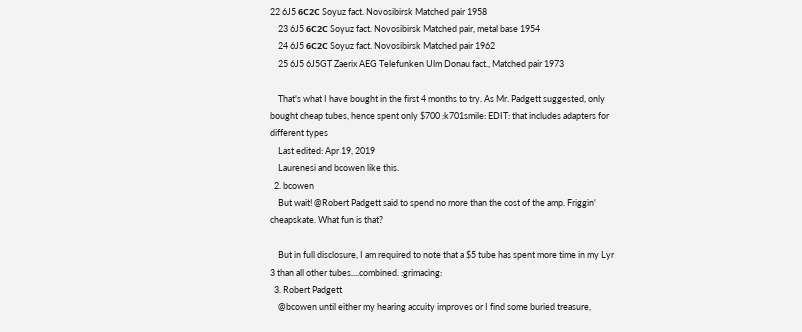22 6J5 6С2С Soyuz fact. Novosibirsk Matched pair 1958
    23 6J5 6С2С Soyuz fact. Novosibirsk Matched pair, metal base 1954
    24 6J5 6С2С Soyuz fact. Novosibirsk Matched pair 1962
    25 6J5 6J5GT Zaerix AEG Telefunken Ulm Donau fact., Matched pair 1973

    That's what I have bought in the first 4 months to try. As Mr. Padgett suggested, only bought cheap tubes, hence spent only $700 :k701smile: EDIT: that includes adapters for different types
    Last edited: Apr 19, 2019
    Laurenesi and bcowen like this.
  2. bcowen
    But wait! @Robert Padgett said to spend no more than the cost of the amp. Friggin' cheapskate. What fun is that?

    But in full disclosure, I am required to note that a $5 tube has spent more time in my Lyr 3 than all other tubes....combined. :grimacing:
  3. Robert Padgett
    @bcowen until either my hearing accuity improves or I find some buried treasure,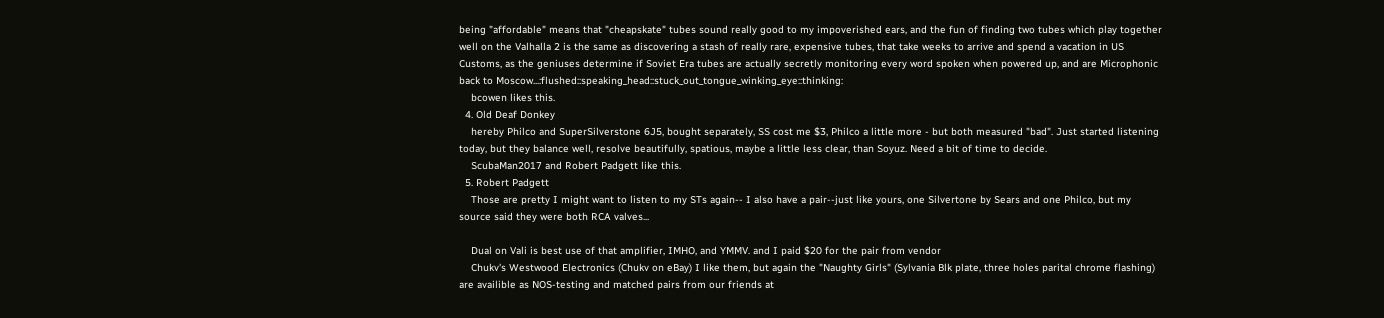being "affordable" means that "cheapskate" tubes sound really good to my impoverished ears, and the fun of finding two tubes which play together well on the Valhalla 2 is the same as discovering a stash of really rare, expensive tubes, that take weeks to arrive and spend a vacation in US Customs, as the geniuses determine if Soviet Era tubes are actually secretly monitoring every word spoken when powered up, and are Microphonic back to Moscow...:flushed::speaking_head::stuck_out_tongue_winking_eye::thinking:
    bcowen likes this.
  4. Old Deaf Donkey
    hereby Philco and SuperSilverstone 6J5, bought separately, SS cost me $3, Philco a little more - but both measured "bad". Just started listening today, but they balance well, resolve beautifully, spatious, maybe a little less clear, than Soyuz. Need a bit of time to decide.
    ScubaMan2017 and Robert Padgett like this.
  5. Robert Padgett
    Those are pretty I might want to listen to my STs again-- I also have a pair--just like yours, one Silvertone by Sears and one Philco, but my source said they were both RCA valves...

    Dual on Vali is best use of that amplifier, IMHO, and YMMV. and I paid $20 for the pair from vendor
    Chukv's Westwood Electronics (Chukv on eBay) I like them, but again the "Naughty Girls" (Sylvania Blk plate, three holes parital chrome flashing) are availible as NOS-testing and matched pairs from our friends at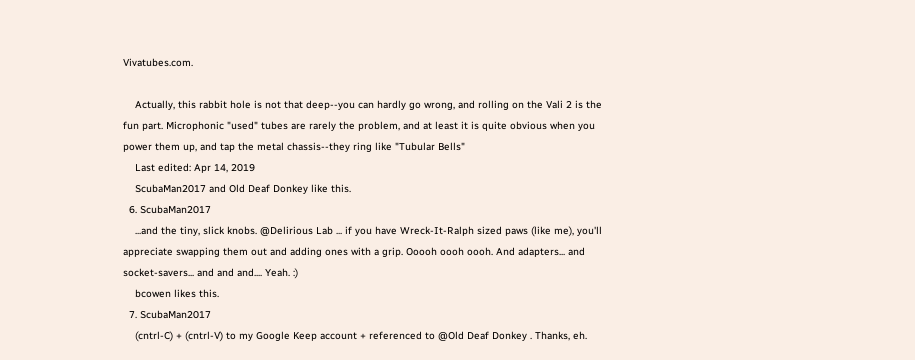Vivatubes.com.

    Actually, this rabbit hole is not that deep--you can hardly go wrong, and rolling on the Vali 2 is the fun part. Microphonic "used" tubes are rarely the problem, and at least it is quite obvious when you power them up, and tap the metal chassis--they ring like "Tubular Bells"
    Last edited: Apr 14, 2019
    ScubaMan2017 and Old Deaf Donkey like this.
  6. ScubaMan2017
    ...and the tiny, slick knobs. @Delirious Lab ... if you have Wreck-It-Ralph sized paws (like me), you'll appreciate swapping them out and adding ones with a grip. Ooooh oooh oooh. And adapters... and socket-savers... and and and.... Yeah. :)
    bcowen likes this.
  7. ScubaMan2017
    (cntrl-C) + (cntrl-V) to my Google Keep account + referenced to @Old Deaf Donkey . Thanks, eh.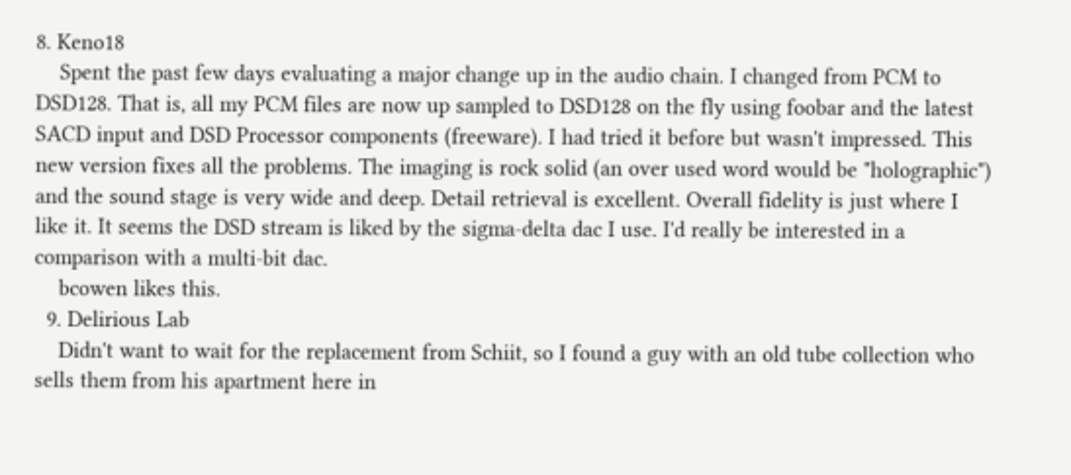8. Keno18
    Spent the past few days evaluating a major change up in the audio chain. I changed from PCM to DSD128. That is, all my PCM files are now up sampled to DSD128 on the fly using foobar and the latest SACD input and DSD Processor components (freeware). I had tried it before but wasn't impressed. This new version fixes all the problems. The imaging is rock solid (an over used word would be "holographic") and the sound stage is very wide and deep. Detail retrieval is excellent. Overall fidelity is just where I like it. It seems the DSD stream is liked by the sigma-delta dac I use. I'd really be interested in a comparison with a multi-bit dac.
    bcowen likes this.
  9. Delirious Lab
    Didn't want to wait for the replacement from Schiit, so I found a guy with an old tube collection who sells them from his apartment here in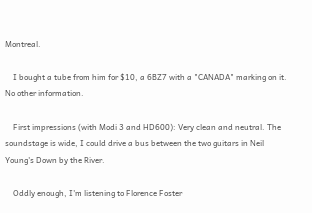Montreal.

    I bought a tube from him for $10, a 6BZ7 with a "CANADA" marking on it. No other information.

    First impressions (with Modi 3 and HD600): Very clean and neutral. The soundstage is wide, I could drive a bus between the two guitars in Neil Young's Down by the River.

    Oddly enough, I'm listening to Florence Foster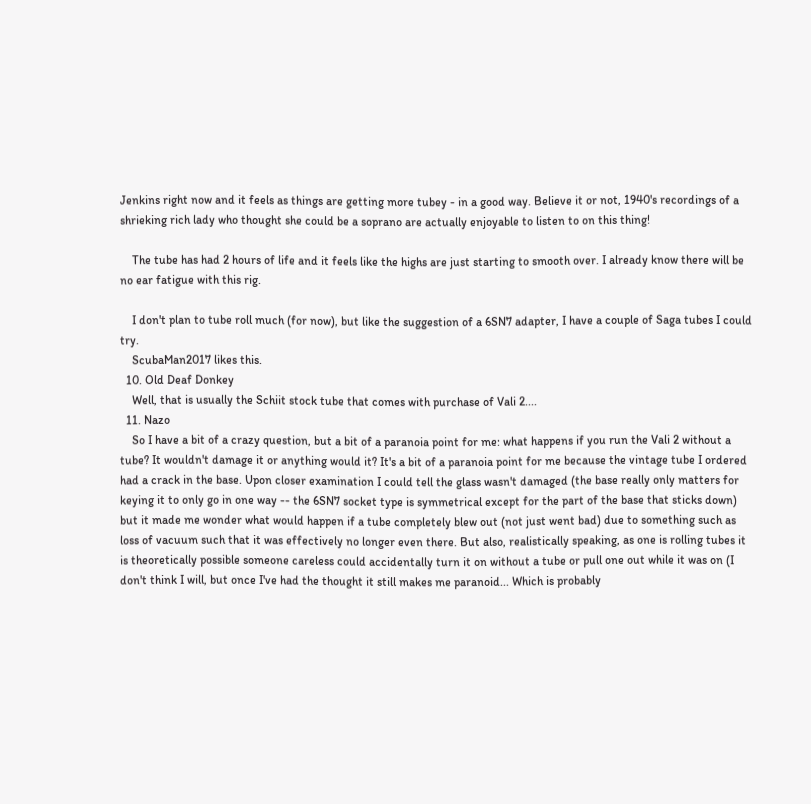Jenkins right now and it feels as things are getting more tubey - in a good way. Believe it or not, 1940's recordings of a shrieking rich lady who thought she could be a soprano are actually enjoyable to listen to on this thing!

    The tube has had 2 hours of life and it feels like the highs are just starting to smooth over. I already know there will be no ear fatigue with this rig.

    I don't plan to tube roll much (for now), but like the suggestion of a 6SN7 adapter, I have a couple of Saga tubes I could try.
    ScubaMan2017 likes this.
  10. Old Deaf Donkey
    Well, that is usually the Schiit stock tube that comes with purchase of Vali 2....
  11. Nazo
    So I have a bit of a crazy question, but a bit of a paranoia point for me: what happens if you run the Vali 2 without a tube? It wouldn't damage it or anything would it? It's a bit of a paranoia point for me because the vintage tube I ordered had a crack in the base. Upon closer examination I could tell the glass wasn't damaged (the base really only matters for keying it to only go in one way -- the 6SN7 socket type is symmetrical except for the part of the base that sticks down) but it made me wonder what would happen if a tube completely blew out (not just went bad) due to something such as loss of vacuum such that it was effectively no longer even there. But also, realistically speaking, as one is rolling tubes it is theoretically possible someone careless could accidentally turn it on without a tube or pull one out while it was on (I don't think I will, but once I've had the thought it still makes me paranoid... Which is probably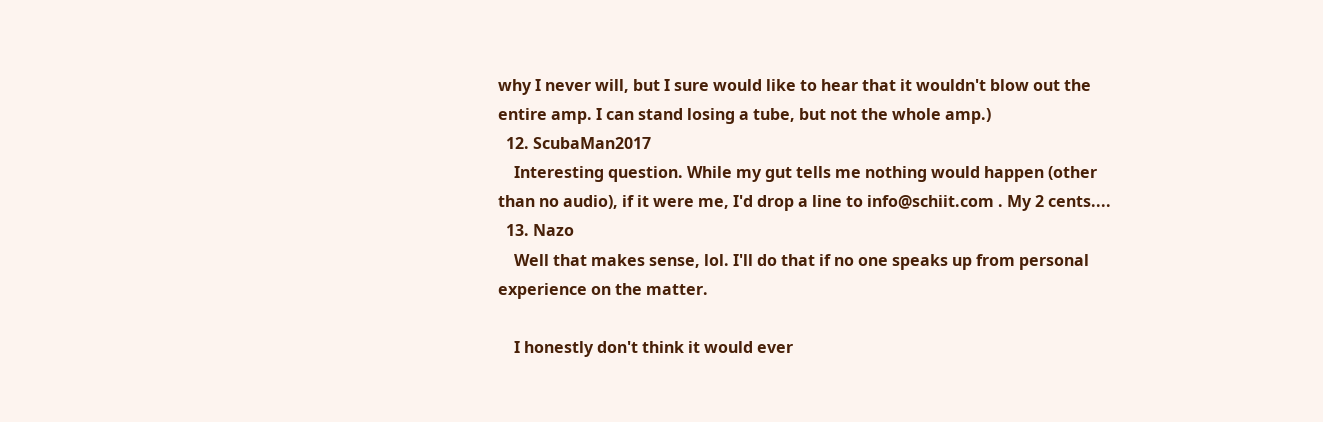why I never will, but I sure would like to hear that it wouldn't blow out the entire amp. I can stand losing a tube, but not the whole amp.)
  12. ScubaMan2017
    Interesting question. While my gut tells me nothing would happen (other than no audio), if it were me, I'd drop a line to info@schiit.com . My 2 cents....
  13. Nazo
    Well that makes sense, lol. I'll do that if no one speaks up from personal experience on the matter.

    I honestly don't think it would ever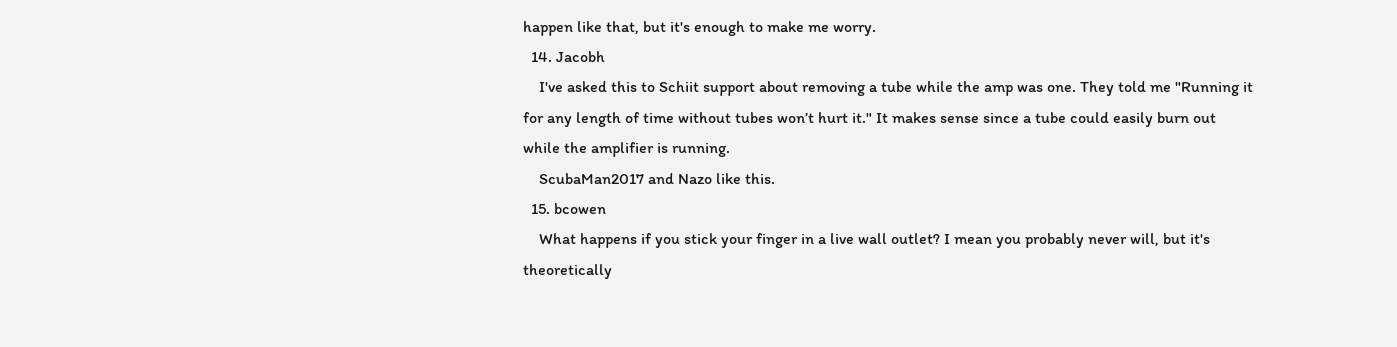happen like that, but it's enough to make me worry.
  14. Jacobh
    I've asked this to Schiit support about removing a tube while the amp was one. They told me "Running it for any length of time without tubes won’t hurt it." It makes sense since a tube could easily burn out while the amplifier is running.
    ScubaMan2017 and Nazo like this.
  15. bcowen
    What happens if you stick your finger in a live wall outlet? I mean you probably never will, but it's theoretically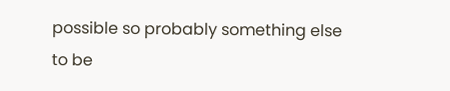possible so probably something else to be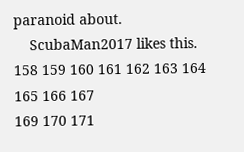paranoid about.
    ScubaMan2017 likes this.
158 159 160 161 162 163 164 165 166 167
169 170 171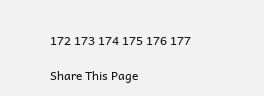172 173 174 175 176 177

Share This Page